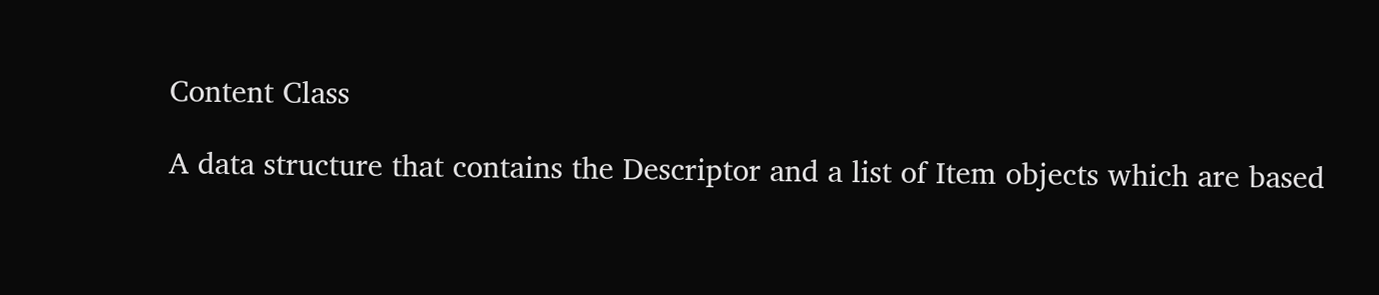Content Class

A data structure that contains the Descriptor and a list of Item objects which are based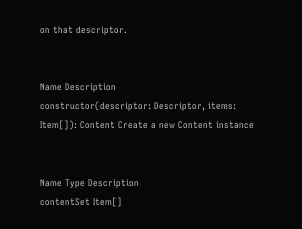on that descriptor.


Name Description
constructor(descriptor: Descriptor, items: Item[]): Content Create a new Content instance


Name Type Description
contentSet Item[]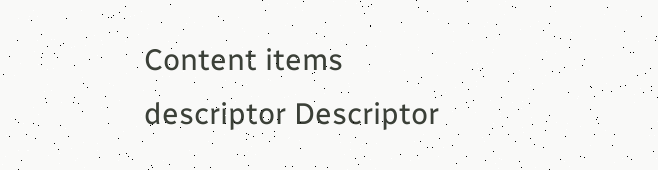Content items
descriptor Descriptor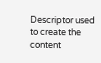Descriptor used to create the content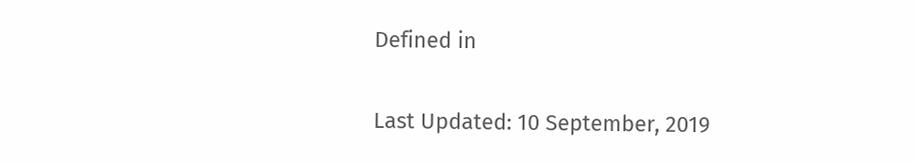Defined in

Last Updated: 10 September, 2019